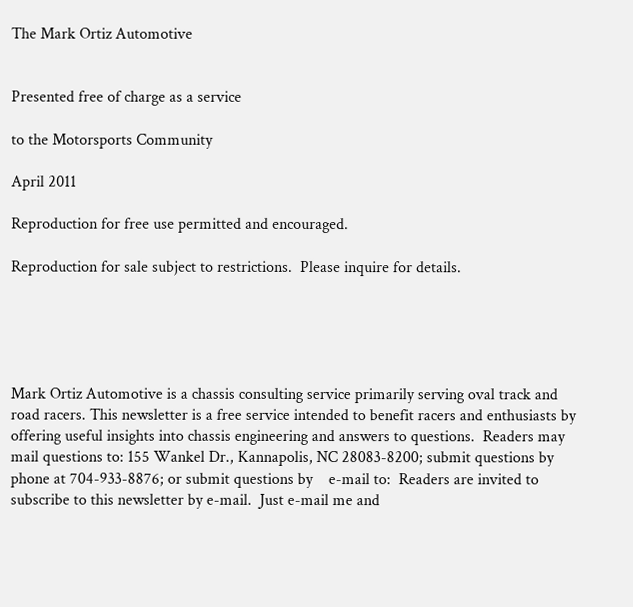The Mark Ortiz Automotive


Presented free of charge as a service

to the Motorsports Community

April 2011

Reproduction for free use permitted and encouraged.

Reproduction for sale subject to restrictions.  Please inquire for details.





Mark Ortiz Automotive is a chassis consulting service primarily serving oval track and road racers. This newsletter is a free service intended to benefit racers and enthusiasts by offering useful insights into chassis engineering and answers to questions.  Readers may mail questions to: 155 Wankel Dr., Kannapolis, NC 28083-8200; submit questions by phone at 704-933-8876; or submit questions by    e-mail to:  Readers are invited to subscribe to this newsletter by e-mail.  Just e-mail me and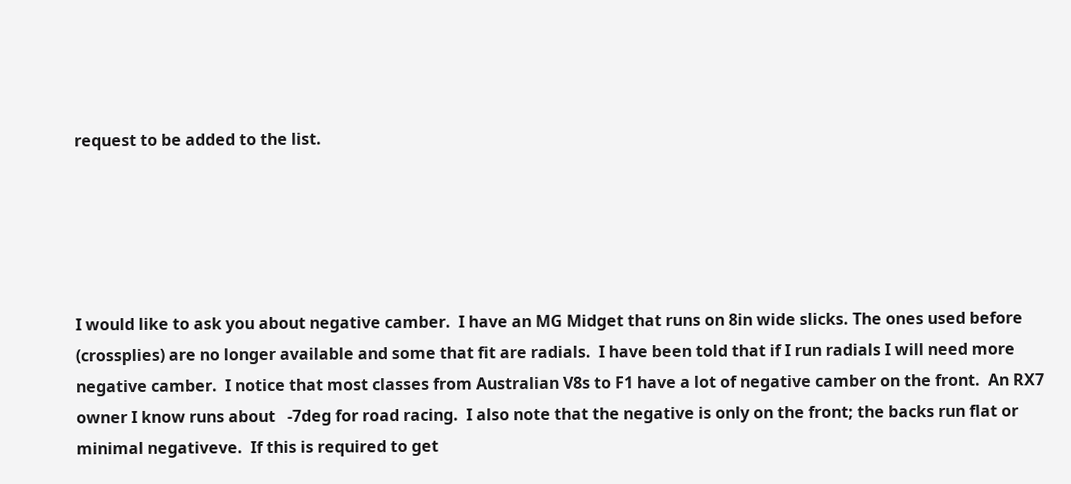request to be added to the list.





I would like to ask you about negative camber.  I have an MG Midget that runs on 8in wide slicks. The ones used before (crossplies) are no longer available and some that fit are radials.  I have been told that if I run radials I will need more negative camber.  I notice that most classes from Australian V8s to F1 have a lot of negative camber on the front.  An RX7 owner I know runs about   -7deg for road racing.  I also note that the negative is only on the front; the backs run flat or minimal negativeve.  If this is required to get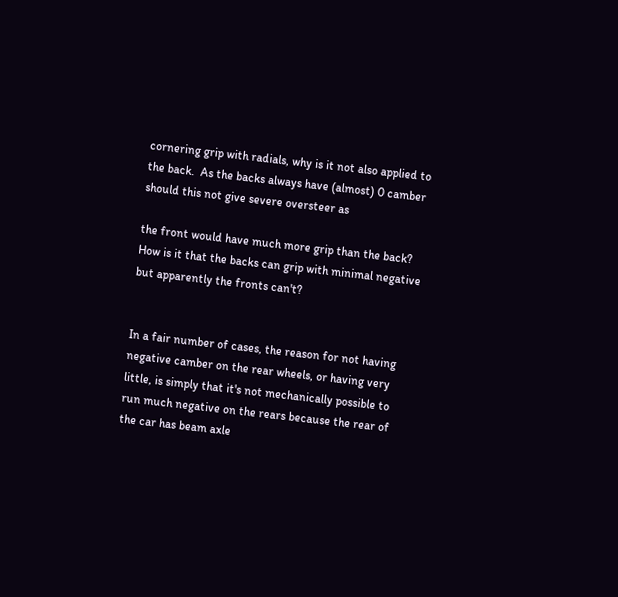cornering grip with radials, why is it not also applied to the back.  As the backs always have (almost) 0 camber should this not give severe oversteer as

the front would have much more grip than the back?  How is it that the backs can grip with minimal negative but apparently the fronts can't?


In a fair number of cases, the reason for not having negative camber on the rear wheels, or having very little, is simply that it's not mechanically possible to run much negative on the rears because the rear of the car has beam axle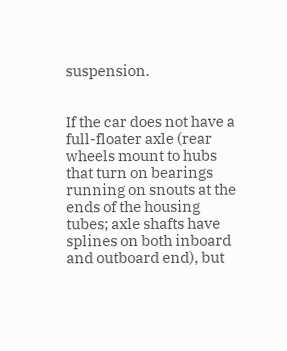suspension.


If the car does not have a full-floater axle (rear wheels mount to hubs that turn on bearings running on snouts at the ends of the housing tubes; axle shafts have splines on both inboard and outboard end), but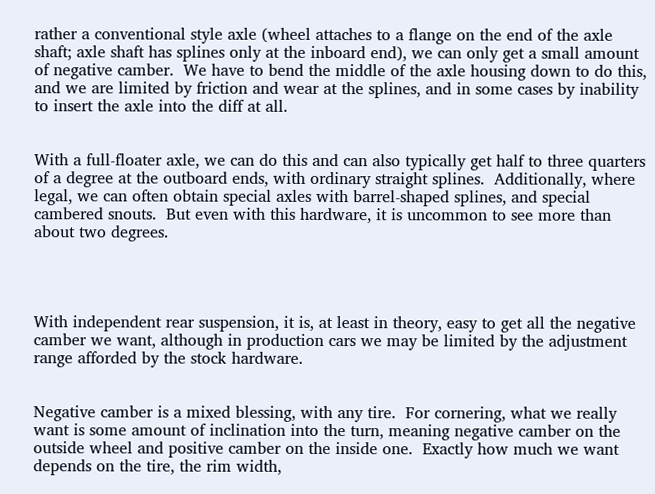rather a conventional style axle (wheel attaches to a flange on the end of the axle shaft; axle shaft has splines only at the inboard end), we can only get a small amount of negative camber.  We have to bend the middle of the axle housing down to do this, and we are limited by friction and wear at the splines, and in some cases by inability to insert the axle into the diff at all.


With a full-floater axle, we can do this and can also typically get half to three quarters of a degree at the outboard ends, with ordinary straight splines.  Additionally, where legal, we can often obtain special axles with barrel-shaped splines, and special cambered snouts.  But even with this hardware, it is uncommon to see more than about two degrees.




With independent rear suspension, it is, at least in theory, easy to get all the negative camber we want, although in production cars we may be limited by the adjustment range afforded by the stock hardware.


Negative camber is a mixed blessing, with any tire.  For cornering, what we really want is some amount of inclination into the turn, meaning negative camber on the outside wheel and positive camber on the inside one.  Exactly how much we want depends on the tire, the rim width,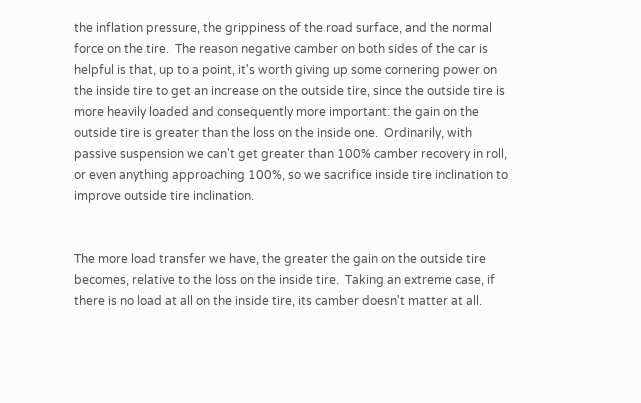the inflation pressure, the grippiness of the road surface, and the normal force on the tire.  The reason negative camber on both sides of the car is helpful is that, up to a point, it's worth giving up some cornering power on the inside tire to get an increase on the outside tire, since the outside tire is more heavily loaded and consequently more important: the gain on the outside tire is greater than the loss on the inside one.  Ordinarily, with passive suspension we can't get greater than 100% camber recovery in roll, or even anything approaching 100%, so we sacrifice inside tire inclination to improve outside tire inclination.


The more load transfer we have, the greater the gain on the outside tire becomes, relative to the loss on the inside tire.  Taking an extreme case, if there is no load at all on the inside tire, its camber doesn't matter at all.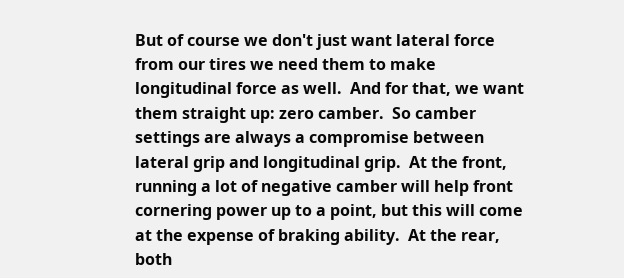But of course we don't just want lateral force from our tires we need them to make longitudinal force as well.  And for that, we want them straight up: zero camber.  So camber settings are always a compromise between lateral grip and longitudinal grip.  At the front, running a lot of negative camber will help front cornering power up to a point, but this will come at the expense of braking ability.  At the rear, both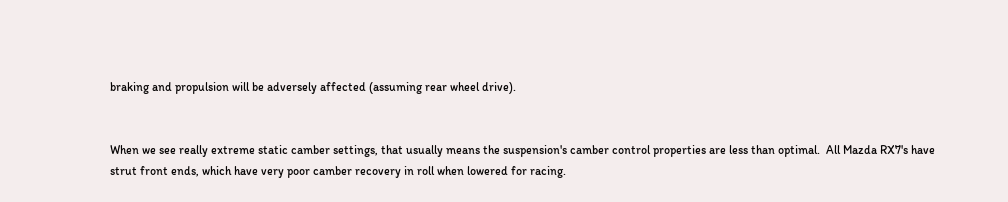braking and propulsion will be adversely affected (assuming rear wheel drive).


When we see really extreme static camber settings, that usually means the suspension's camber control properties are less than optimal.  All Mazda RX7's have strut front ends, which have very poor camber recovery in roll when lowered for racing.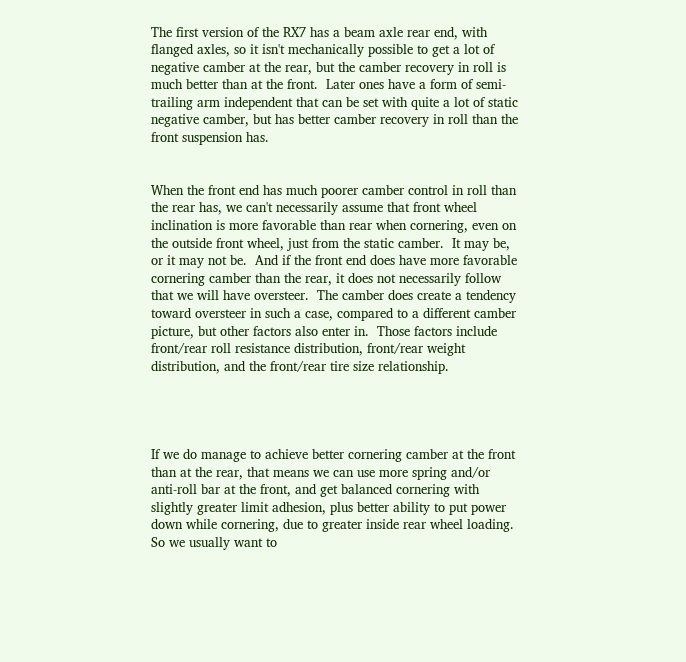The first version of the RX7 has a beam axle rear end, with flanged axles, so it isn't mechanically possible to get a lot of negative camber at the rear, but the camber recovery in roll is much better than at the front.  Later ones have a form of semi-trailing arm independent that can be set with quite a lot of static negative camber, but has better camber recovery in roll than the front suspension has.


When the front end has much poorer camber control in roll than the rear has, we can't necessarily assume that front wheel inclination is more favorable than rear when cornering, even on the outside front wheel, just from the static camber.  It may be, or it may not be.  And if the front end does have more favorable cornering camber than the rear, it does not necessarily follow that we will have oversteer.  The camber does create a tendency toward oversteer in such a case, compared to a different camber picture, but other factors also enter in.  Those factors include front/rear roll resistance distribution, front/rear weight distribution, and the front/rear tire size relationship.




If we do manage to achieve better cornering camber at the front than at the rear, that means we can use more spring and/or anti-roll bar at the front, and get balanced cornering with slightly greater limit adhesion, plus better ability to put power down while cornering, due to greater inside rear wheel loading.  So we usually want to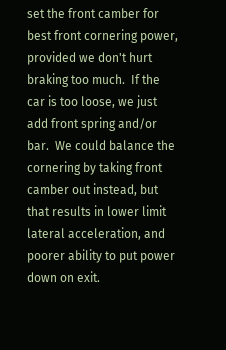set the front camber for best front cornering power, provided we don't hurt braking too much.  If the car is too loose, we just add front spring and/or bar.  We could balance the cornering by taking front camber out instead, but that results in lower limit lateral acceleration, and poorer ability to put power down on exit.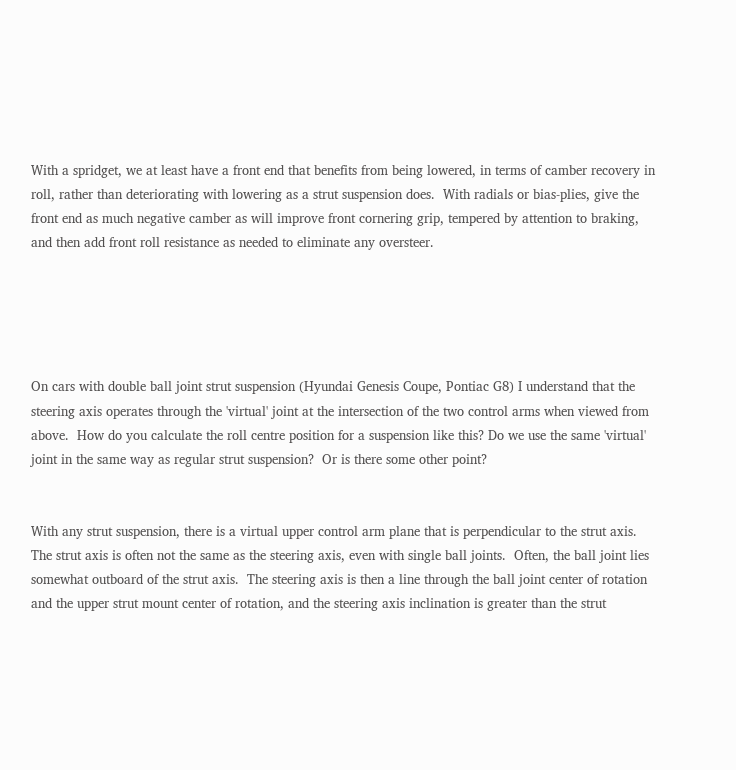With a spridget, we at least have a front end that benefits from being lowered, in terms of camber recovery in roll, rather than deteriorating with lowering as a strut suspension does.  With radials or bias-plies, give the front end as much negative camber as will improve front cornering grip, tempered by attention to braking, and then add front roll resistance as needed to eliminate any oversteer.





On cars with double ball joint strut suspension (Hyundai Genesis Coupe, Pontiac G8) I understand that the steering axis operates through the 'virtual' joint at the intersection of the two control arms when viewed from above.  How do you calculate the roll centre position for a suspension like this? Do we use the same 'virtual' joint in the same way as regular strut suspension?  Or is there some other point?


With any strut suspension, there is a virtual upper control arm plane that is perpendicular to the strut axis.  The strut axis is often not the same as the steering axis, even with single ball joints.  Often, the ball joint lies somewhat outboard of the strut axis.  The steering axis is then a line through the ball joint center of rotation and the upper strut mount center of rotation, and the steering axis inclination is greater than the strut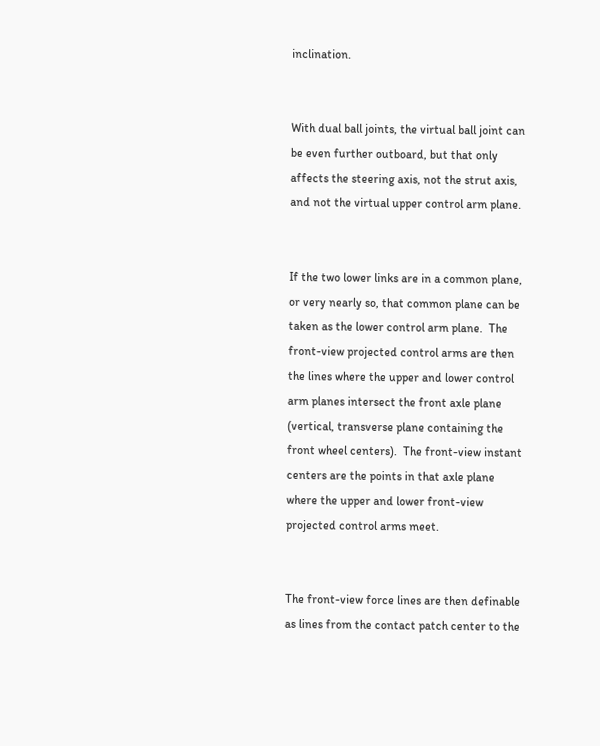inclination.


With dual ball joints, the virtual ball joint can be even further outboard, but that only affects the steering axis, not the strut axis, and not the virtual upper control arm plane.


If the two lower links are in a common plane, or very nearly so, that common plane can be taken as the lower control arm plane.  The front-view projected control arms are then the lines where the upper and lower control arm planes intersect the front axle plane (vertical, transverse plane containing the front wheel centers).  The front-view instant centers are the points in that axle plane where the upper and lower front-view projected control arms meet.


The front-view force lines are then definable as lines from the contact patch center to the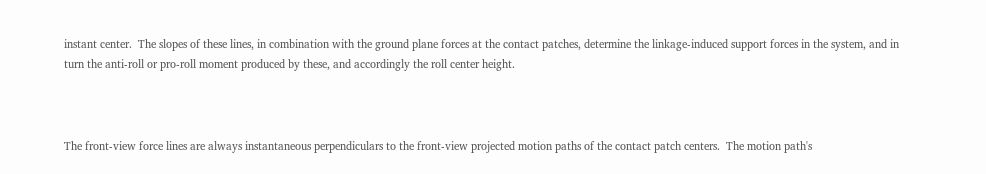instant center.  The slopes of these lines, in combination with the ground plane forces at the contact patches, determine the linkage-induced support forces in the system, and in turn the anti-roll or pro-roll moment produced by these, and accordingly the roll center height.



The front-view force lines are always instantaneous perpendiculars to the front-view projected motion paths of the contact patch centers.  The motion path's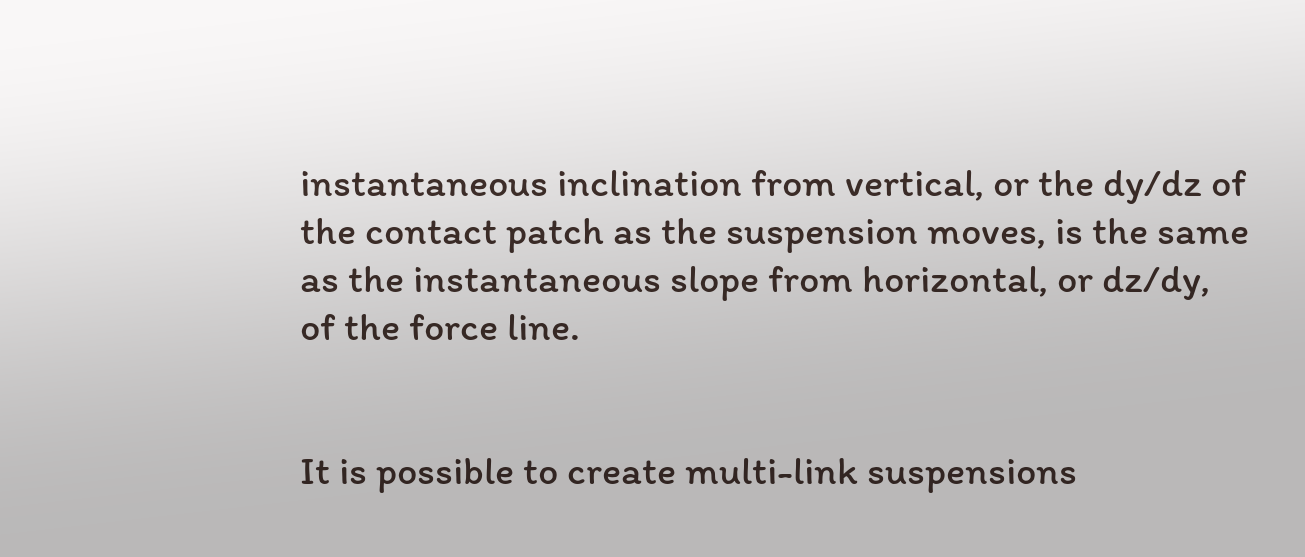instantaneous inclination from vertical, or the dy/dz of the contact patch as the suspension moves, is the same as the instantaneous slope from horizontal, or dz/dy, of the force line.


It is possible to create multi-link suspensions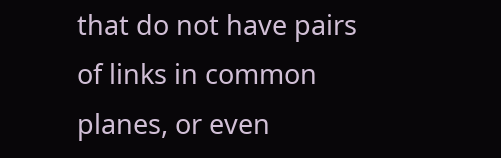that do not have pairs of links in common planes, or even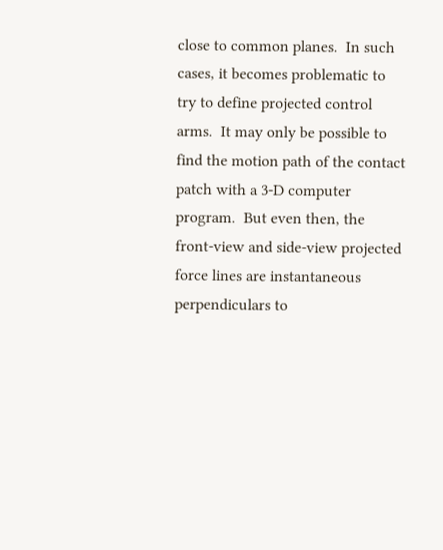close to common planes.  In such cases, it becomes problematic to try to define projected control arms.  It may only be possible to find the motion path of the contact patch with a 3-D computer program.  But even then, the front-view and side-view projected force lines are instantaneous perpendiculars to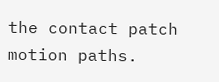the contact patch motion paths.